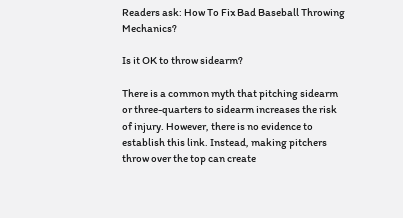Readers ask: How To Fix Bad Baseball Throwing Mechanics?

Is it OK to throw sidearm?

There is a common myth that pitching sidearm or three-quarters to sidearm increases the risk of injury. However, there is no evidence to establish this link. Instead, making pitchers throw over the top can create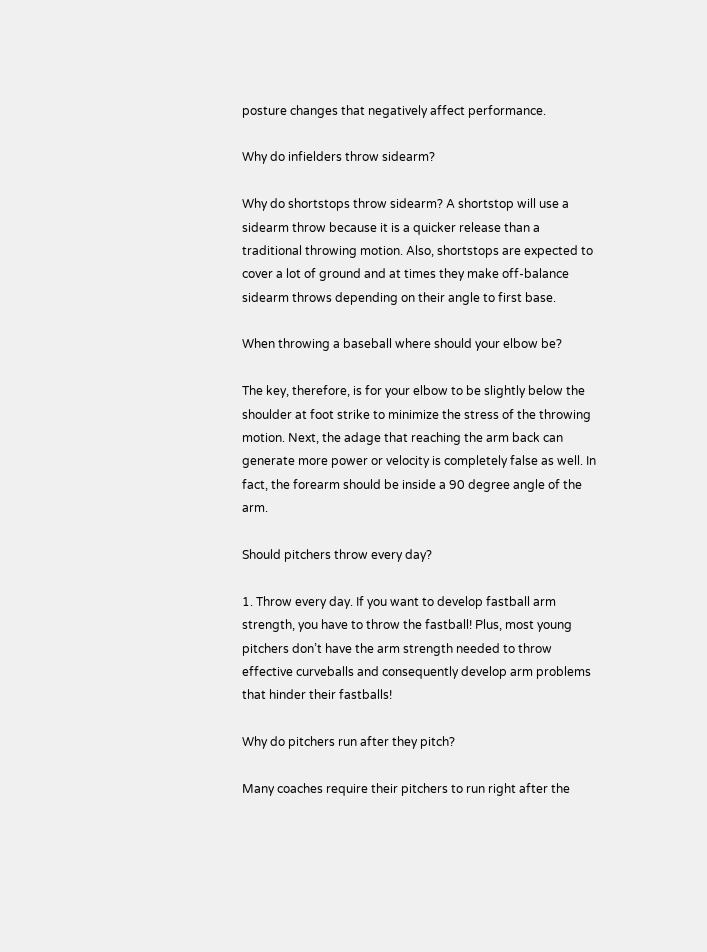posture changes that negatively affect performance.

Why do infielders throw sidearm?

Why do shortstops throw sidearm? A shortstop will use a sidearm throw because it is a quicker release than a traditional throwing motion. Also, shortstops are expected to cover a lot of ground and at times they make off-balance sidearm throws depending on their angle to first base.

When throwing a baseball where should your elbow be?

The key, therefore, is for your elbow to be slightly below the shoulder at foot strike to minimize the stress of the throwing motion. Next, the adage that reaching the arm back can generate more power or velocity is completely false as well. In fact, the forearm should be inside a 90 degree angle of the arm.

Should pitchers throw every day?

1. Throw every day. If you want to develop fastball arm strength, you have to throw the fastball! Plus, most young pitchers don’t have the arm strength needed to throw effective curveballs and consequently develop arm problems that hinder their fastballs!

Why do pitchers run after they pitch?

Many coaches require their pitchers to run right after the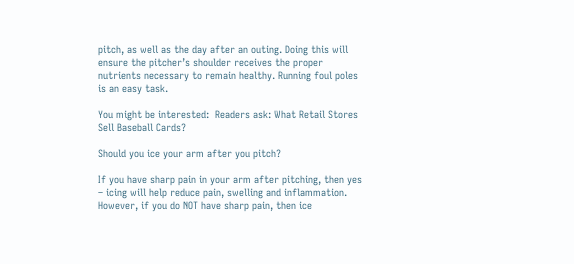pitch, as well as the day after an outing. Doing this will ensure the pitcher’s shoulder receives the proper nutrients necessary to remain healthy. Running foul poles is an easy task.

You might be interested:  Readers ask: What Retail Stores Sell Baseball Cards?

Should you ice your arm after you pitch?

If you have sharp pain in your arm after pitching, then yes – icing will help reduce pain, swelling and inflammation. However, if you do NOT have sharp pain, then ice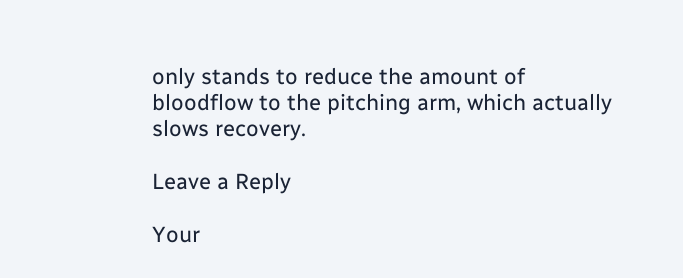only stands to reduce the amount of bloodflow to the pitching arm, which actually slows recovery.

Leave a Reply

Your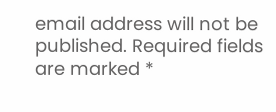email address will not be published. Required fields are marked *